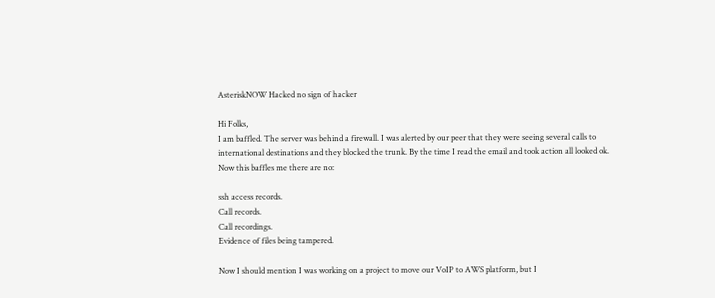AsteriskNOW Hacked no sign of hacker

Hi Folks,
I am baffled. The server was behind a firewall. I was alerted by our peer that they were seeing several calls to international destinations and they blocked the trunk. By the time I read the email and took action all looked ok. Now this baffles me there are no:

ssh access records.
Call records.
Call recordings.
Evidence of files being tampered.

Now I should mention I was working on a project to move our VoIP to AWS platform, but I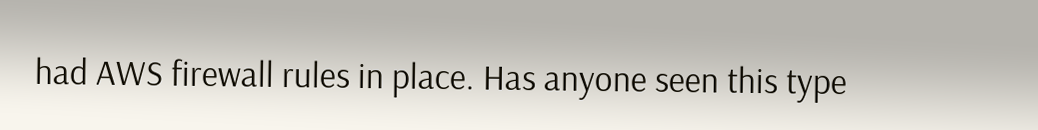had AWS firewall rules in place. Has anyone seen this type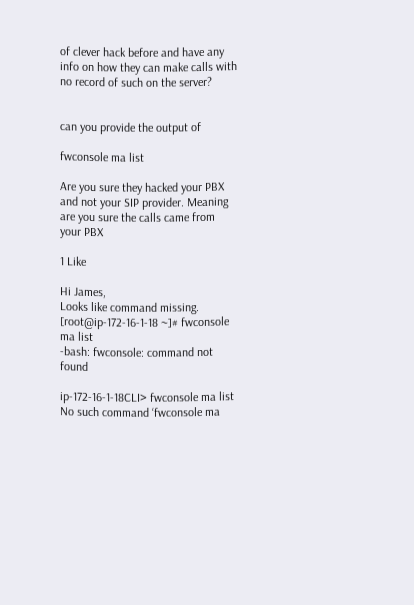of clever hack before and have any info on how they can make calls with no record of such on the server?


can you provide the output of

fwconsole ma list

Are you sure they hacked your PBX and not your SIP provider. Meaning are you sure the calls came from your PBX

1 Like

Hi James,
Looks like command missing.
[root@ip-172-16-1-18 ~]# fwconsole ma list
-bash: fwconsole: command not found

ip-172-16-1-18CLI> fwconsole ma list
No such command ‘fwconsole ma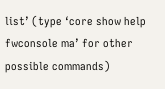list’ (type ‘core show help fwconsole ma’ for other possible commands)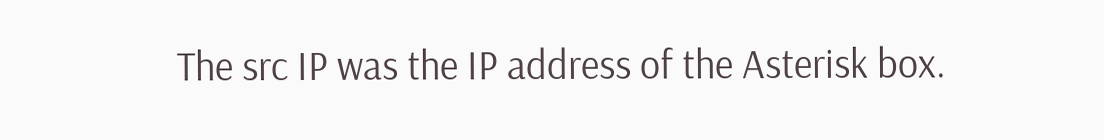The src IP was the IP address of the Asterisk box.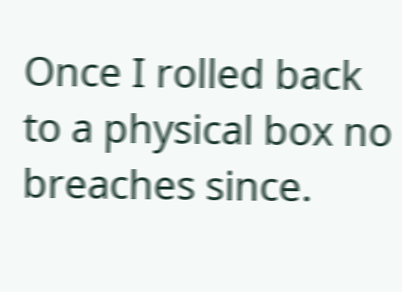Once I rolled back to a physical box no breaches since.